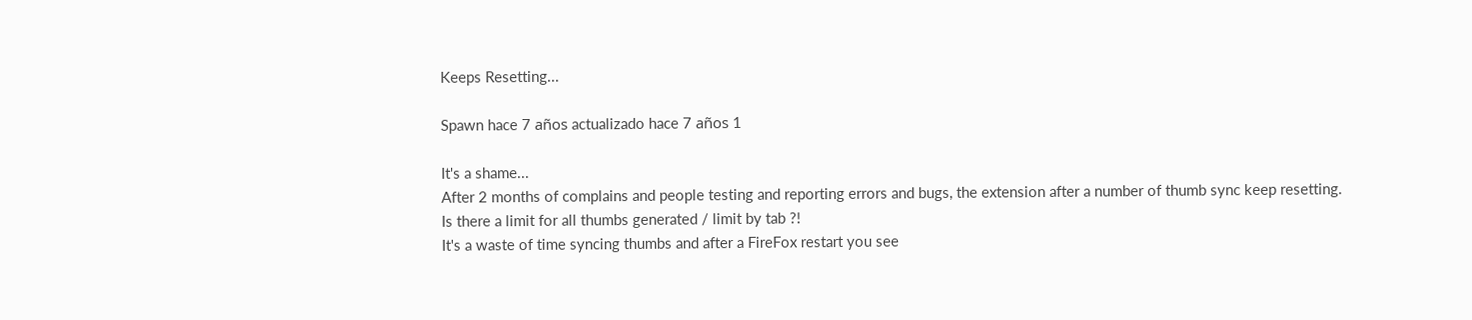Keeps Resetting...

Spawn hace 7 años actualizado hace 7 años 1

It's a shame...
After 2 months of complains and people testing and reporting errors and bugs, the extension after a number of thumb sync keep resetting.
Is there a limit for all thumbs generated / limit by tab ?!
It's a waste of time syncing thumbs and after a FireFox restart you see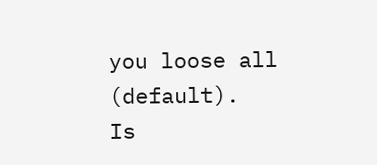you loose all (default).
Is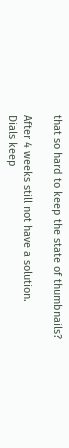that so hard to keep the state of thumbnails?

After 4 weeks still not have a solution.
Dials keep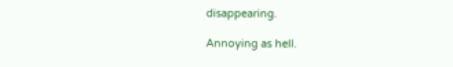disappearing.

Annoying as hell.